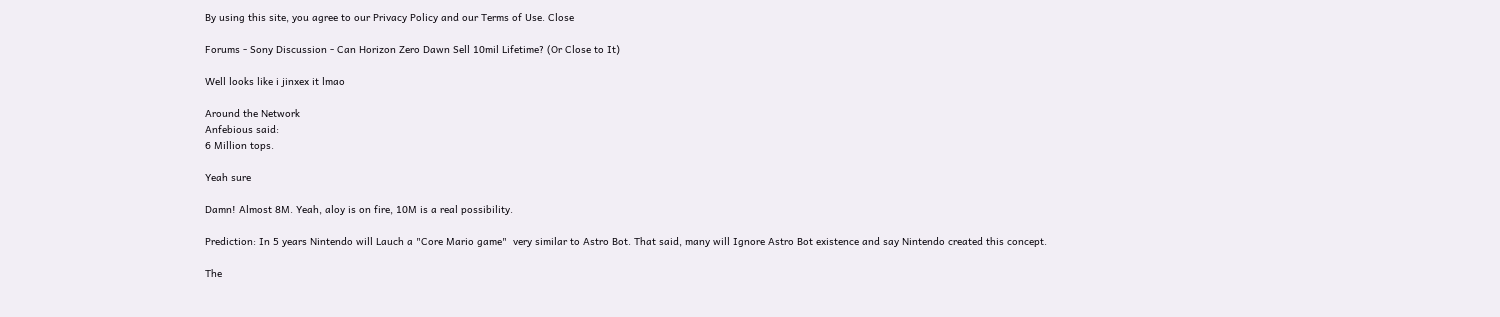By using this site, you agree to our Privacy Policy and our Terms of Use. Close

Forums - Sony Discussion - Can Horizon Zero Dawn Sell 10mil Lifetime? (Or Close to It)

Well looks like i jinxex it lmao

Around the Network
Anfebious said:
6 Million tops.

Yeah sure

Damn! Almost 8M. Yeah, aloy is on fire, 10M is a real possibility.

Prediction: In 5 years Nintendo will Lauch a "Core Mario game"  very similar to Astro Bot. That said, many will Ignore Astro Bot existence and say Nintendo created this concept.

The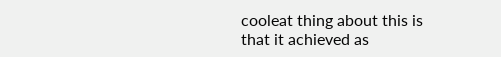cooleat thing about this is that it achieved as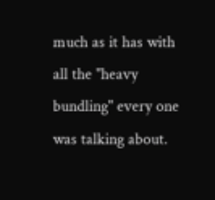much as it has with all the "heavy bundling" every one was talking about.